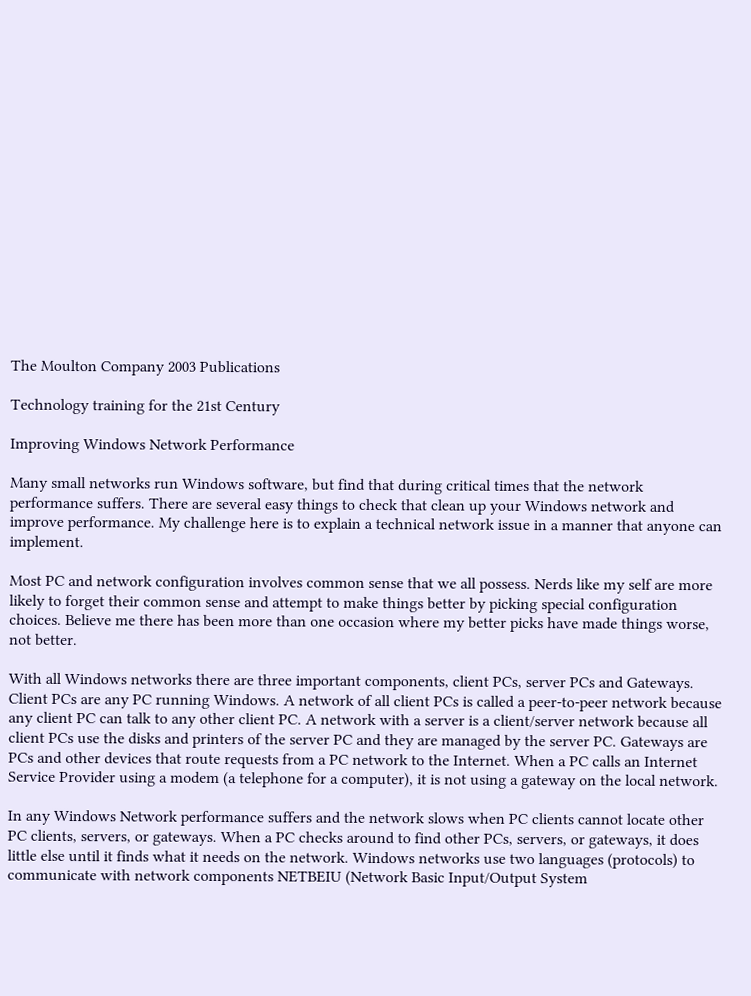The Moulton Company 2003 Publications

Technology training for the 21st Century

Improving Windows Network Performance

Many small networks run Windows software, but find that during critical times that the network performance suffers. There are several easy things to check that clean up your Windows network and improve performance. My challenge here is to explain a technical network issue in a manner that anyone can implement.

Most PC and network configuration involves common sense that we all possess. Nerds like my self are more likely to forget their common sense and attempt to make things better by picking special configuration choices. Believe me there has been more than one occasion where my better picks have made things worse, not better.

With all Windows networks there are three important components, client PCs, server PCs and Gateways. Client PCs are any PC running Windows. A network of all client PCs is called a peer-to-peer network because any client PC can talk to any other client PC. A network with a server is a client/server network because all client PCs use the disks and printers of the server PC and they are managed by the server PC. Gateways are PCs and other devices that route requests from a PC network to the Internet. When a PC calls an Internet Service Provider using a modem (a telephone for a computer), it is not using a gateway on the local network.

In any Windows Network performance suffers and the network slows when PC clients cannot locate other PC clients, servers, or gateways. When a PC checks around to find other PCs, servers, or gateways, it does little else until it finds what it needs on the network. Windows networks use two languages (protocols) to communicate with network components NETBEIU (Network Basic Input/Output System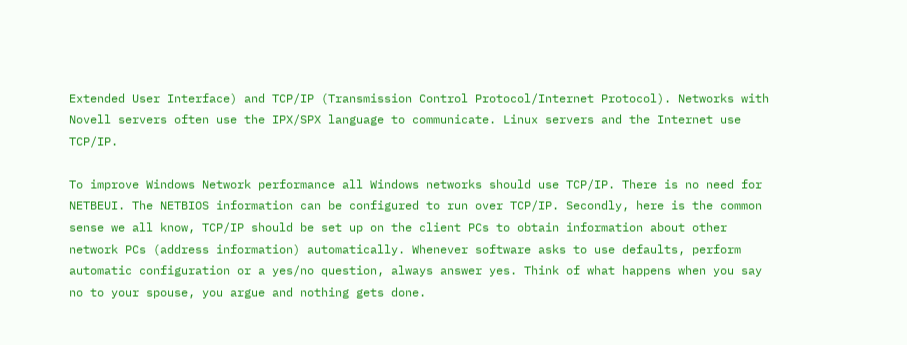Extended User Interface) and TCP/IP (Transmission Control Protocol/Internet Protocol). Networks with Novell servers often use the IPX/SPX language to communicate. Linux servers and the Internet use TCP/IP.

To improve Windows Network performance all Windows networks should use TCP/IP. There is no need for NETBEUI. The NETBIOS information can be configured to run over TCP/IP. Secondly, here is the common sense we all know, TCP/IP should be set up on the client PCs to obtain information about other network PCs (address information) automatically. Whenever software asks to use defaults, perform automatic configuration or a yes/no question, always answer yes. Think of what happens when you say no to your spouse, you argue and nothing gets done.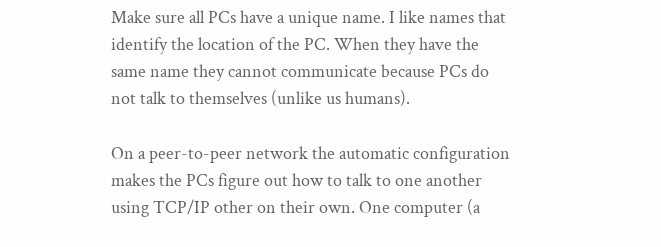Make sure all PCs have a unique name. I like names that identify the location of the PC. When they have the same name they cannot communicate because PCs do not talk to themselves (unlike us humans).

On a peer-to-peer network the automatic configuration makes the PCs figure out how to talk to one another using TCP/IP other on their own. One computer (a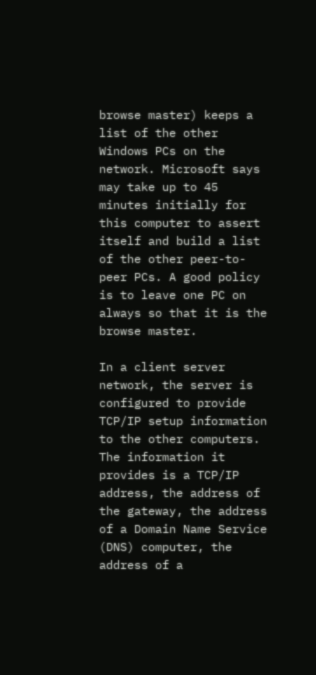browse master) keeps a list of the other Windows PCs on the network. Microsoft says may take up to 45 minutes initially for this computer to assert itself and build a list of the other peer-to-peer PCs. A good policy is to leave one PC on always so that it is the browse master.

In a client server network, the server is configured to provide TCP/IP setup information to the other computers. The information it provides is a TCP/IP address, the address of the gateway, the address of a Domain Name Service (DNS) computer, the address of a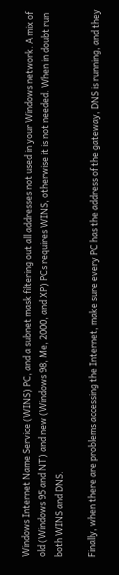Windows Internet Name Service (WINS) PC, and a subnet mask filtering out all addresses not used in your Windows network. A mix of old (Windows 95 and NT) and new (Windows 98, Me, 2000, and XP) PCs requires WINS, otherwise it is not needed. When in doubt run both WINS and DNS.

Finally, when there are problems accessing the Internet, make sure every PC has the address of the gateway, DNS is running, and they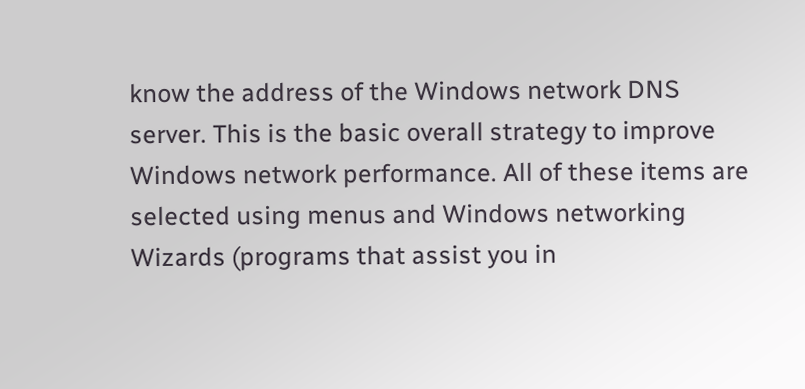know the address of the Windows network DNS server. This is the basic overall strategy to improve Windows network performance. All of these items are selected using menus and Windows networking Wizards (programs that assist you in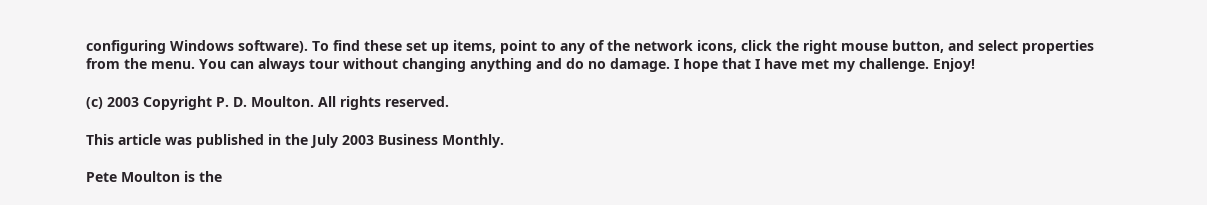configuring Windows software). To find these set up items, point to any of the network icons, click the right mouse button, and select properties from the menu. You can always tour without changing anything and do no damage. I hope that I have met my challenge. Enjoy!

(c) 2003 Copyright P. D. Moulton. All rights reserved.

This article was published in the July 2003 Business Monthly.

Pete Moulton is the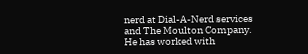nerd at Dial-A-Nerd services and The Moulton Company. He has worked with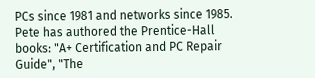PCs since 1981 and networks since 1985. Pete has authored the Prentice-Hall books: "A+ Certification and PC Repair Guide", "The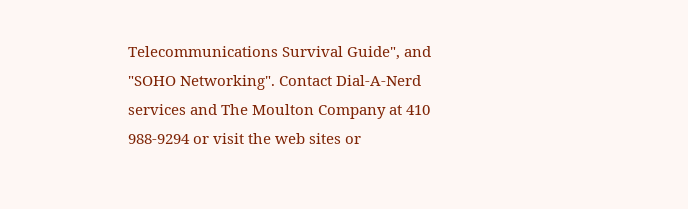Telecommunications Survival Guide", and "SOHO Networking". Contact Dial-A-Nerd services and The Moulton Company at 410 988-9294 or visit the web sites or